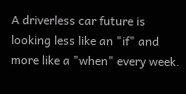A driverless car future is looking less like an "if" and more like a "when" every week.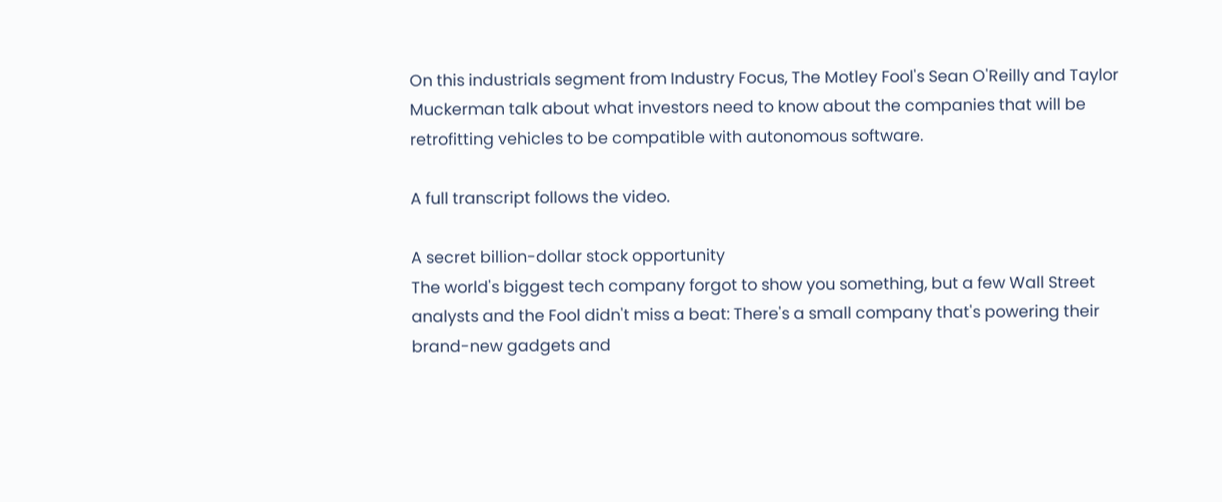On this industrials segment from Industry Focus, The Motley Fool's Sean O'Reilly and Taylor Muckerman talk about what investors need to know about the companies that will be retrofitting vehicles to be compatible with autonomous software.

A full transcript follows the video.

A secret billion-dollar stock opportunity
The world's biggest tech company forgot to show you something, but a few Wall Street analysts and the Fool didn't miss a beat: There's a small company that's powering their brand-new gadgets and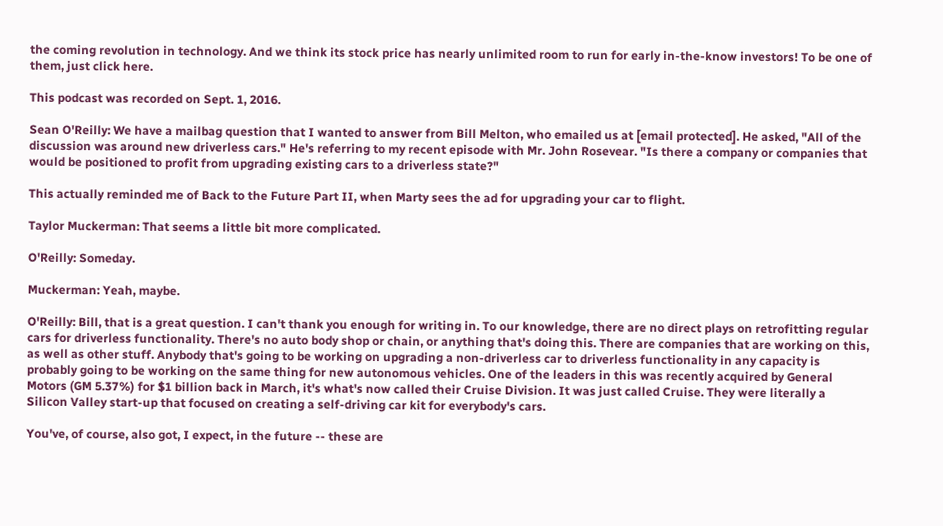the coming revolution in technology. And we think its stock price has nearly unlimited room to run for early in-the-know investors! To be one of them, just click here.

This podcast was recorded on Sept. 1, 2016.

Sean O'Reilly: We have a mailbag question that I wanted to answer from Bill Melton, who emailed us at [email protected]. He asked, "All of the discussion was around new driverless cars." He's referring to my recent episode with Mr. John Rosevear. "Is there a company or companies that would be positioned to profit from upgrading existing cars to a driverless state?"

This actually reminded me of Back to the Future Part II, when Marty sees the ad for upgrading your car to flight.

Taylor Muckerman: That seems a little bit more complicated.

O'Reilly: Someday.

Muckerman: Yeah, maybe.

O'Reilly: Bill, that is a great question. I can't thank you enough for writing in. To our knowledge, there are no direct plays on retrofitting regular cars for driverless functionality. There's no auto body shop or chain, or anything that's doing this. There are companies that are working on this, as well as other stuff. Anybody that's going to be working on upgrading a non-driverless car to driverless functionality in any capacity is probably going to be working on the same thing for new autonomous vehicles. One of the leaders in this was recently acquired by General Motors (GM 5.37%) for $1 billion back in March, it's what's now called their Cruise Division. It was just called Cruise. They were literally a Silicon Valley start-up that focused on creating a self-driving car kit for everybody's cars.

You've, of course, also got, I expect, in the future -- these are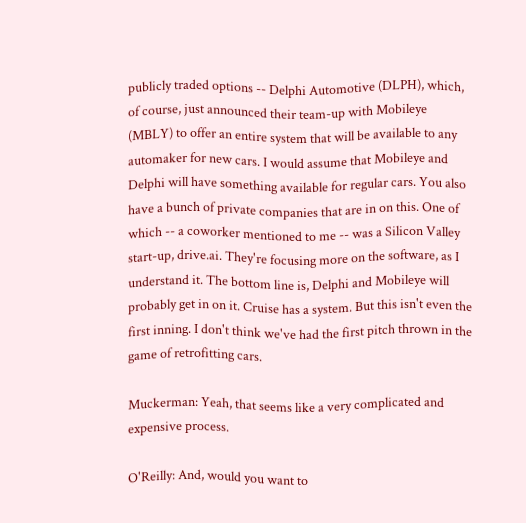publicly traded options -- Delphi Automotive (DLPH), which, of course, just announced their team-up with Mobileye (MBLY) to offer an entire system that will be available to any automaker for new cars. I would assume that Mobileye and Delphi will have something available for regular cars. You also have a bunch of private companies that are in on this. One of which -- a coworker mentioned to me -- was a Silicon Valley start-up, drive.ai. They're focusing more on the software, as I understand it. The bottom line is, Delphi and Mobileye will probably get in on it. Cruise has a system. But this isn't even the first inning. I don't think we've had the first pitch thrown in the game of retrofitting cars.

Muckerman: Yeah, that seems like a very complicated and expensive process.

O'Reilly: And, would you want to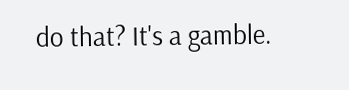do that? It's a gamble.